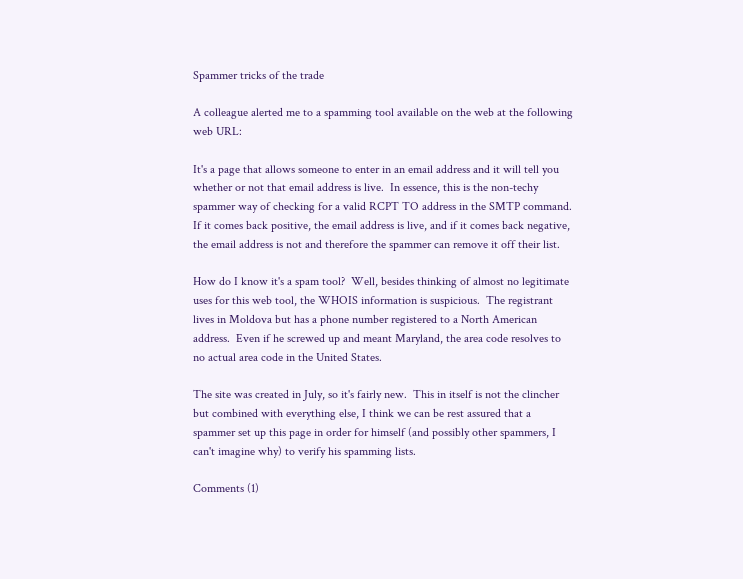Spammer tricks of the trade

A colleague alerted me to a spamming tool available on the web at the following web URL:

It's a page that allows someone to enter in an email address and it will tell you whether or not that email address is live.  In essence, this is the non-techy spammer way of checking for a valid RCPT TO address in the SMTP command.  If it comes back positive, the email address is live, and if it comes back negative, the email address is not and therefore the spammer can remove it off their list.

How do I know it's a spam tool?  Well, besides thinking of almost no legitimate uses for this web tool, the WHOIS information is suspicious.  The registrant lives in Moldova but has a phone number registered to a North American address.  Even if he screwed up and meant Maryland, the area code resolves to no actual area code in the United States.

The site was created in July, so it's fairly new.  This in itself is not the clincher but combined with everything else, I think we can be rest assured that a spammer set up this page in order for himself (and possibly other spammers, I can't imagine why) to verify his spamming lists.

Comments (1)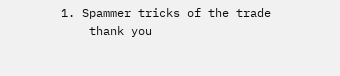1. Spammer tricks of the trade
    thank you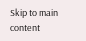Skip to main content